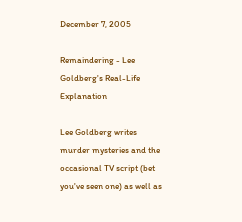December 7, 2005

Remaindering - Lee Goldberg's Real-Life Explanation

Lee Goldberg writes murder mysteries and the occasional TV script (bet you've seen one) as well as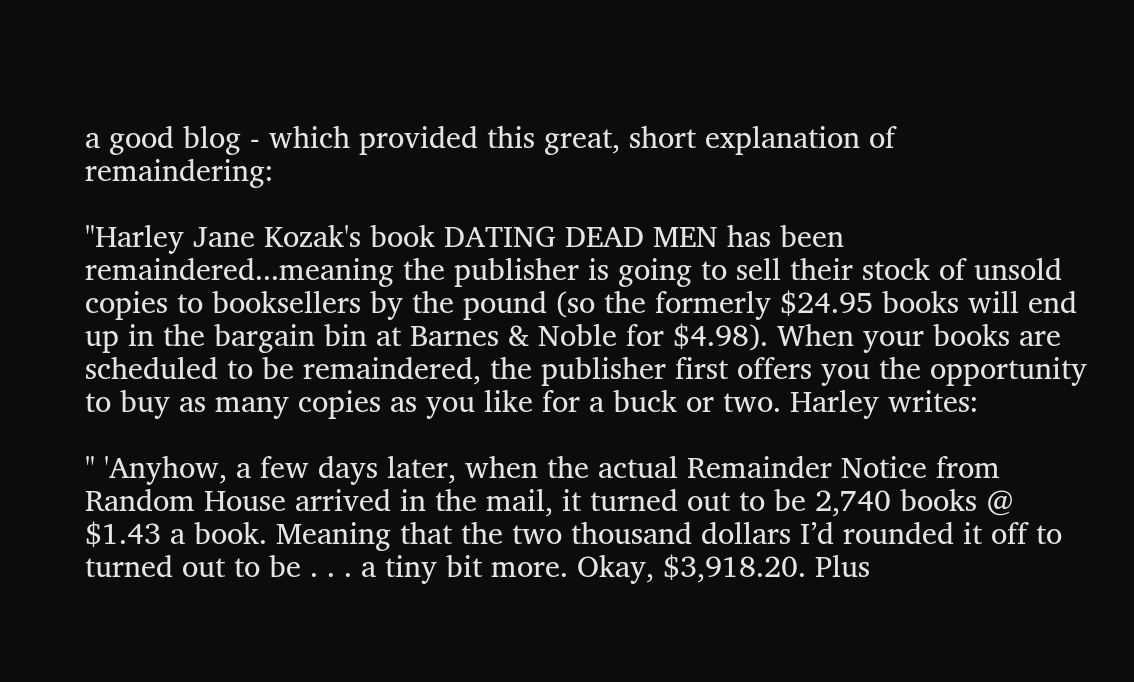a good blog - which provided this great, short explanation of remaindering:

"Harley Jane Kozak's book DATING DEAD MEN has been remaindered...meaning the publisher is going to sell their stock of unsold copies to booksellers by the pound (so the formerly $24.95 books will end up in the bargain bin at Barnes & Noble for $4.98). When your books are scheduled to be remaindered, the publisher first offers you the opportunity to buy as many copies as you like for a buck or two. Harley writes:

" 'Anyhow, a few days later, when the actual Remainder Notice from Random House arrived in the mail, it turned out to be 2,740 books @ $1.43 a book. Meaning that the two thousand dollars I’d rounded it off to turned out to be . . . a tiny bit more. Okay, $3,918.20. Plus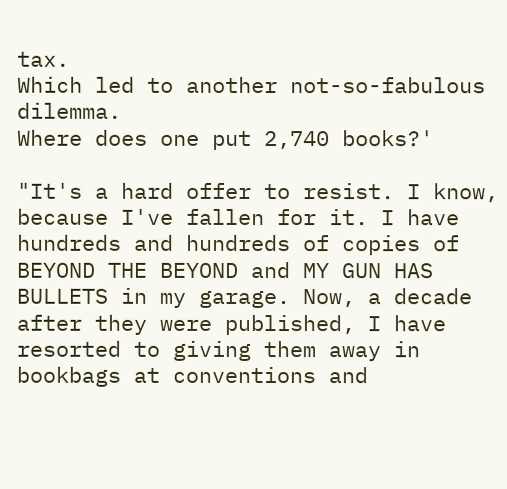tax.
Which led to another not-so-fabulous dilemma.
Where does one put 2,740 books?'

"It's a hard offer to resist. I know, because I've fallen for it. I have hundreds and hundreds of copies of BEYOND THE BEYOND and MY GUN HAS BULLETS in my garage. Now, a decade after they were published, I have resorted to giving them away in bookbags at conventions and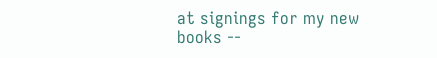at signings for my new books --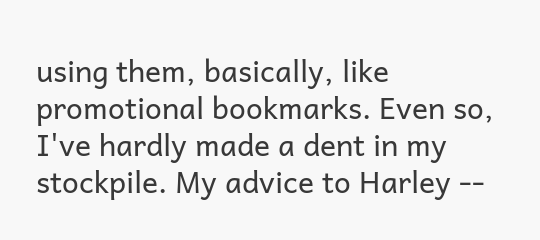using them, basically, like promotional bookmarks. Even so, I've hardly made a dent in my stockpile. My advice to Harley --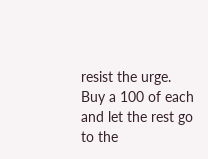resist the urge. Buy a 100 of each and let the rest go to the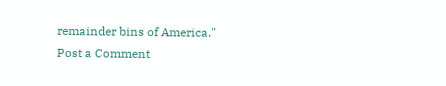remainder bins of America."
Post a Comment